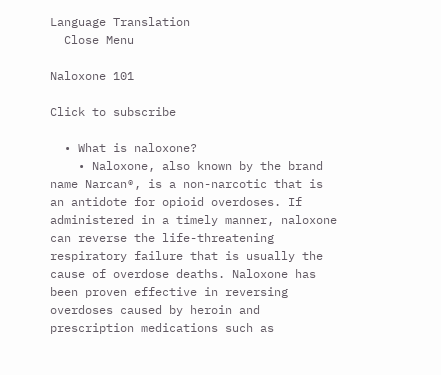Language Translation
  Close Menu

Naloxone 101

Click to subscribe

  • What is naloxone?
    • Naloxone, also known by the brand name Narcan®, is a non-narcotic that is an antidote for opioid overdoses. If administered in a timely manner, naloxone can reverse the life-threatening respiratory failure that is usually the cause of overdose deaths. Naloxone has been proven effective in reversing overdoses caused by heroin and prescription medications such as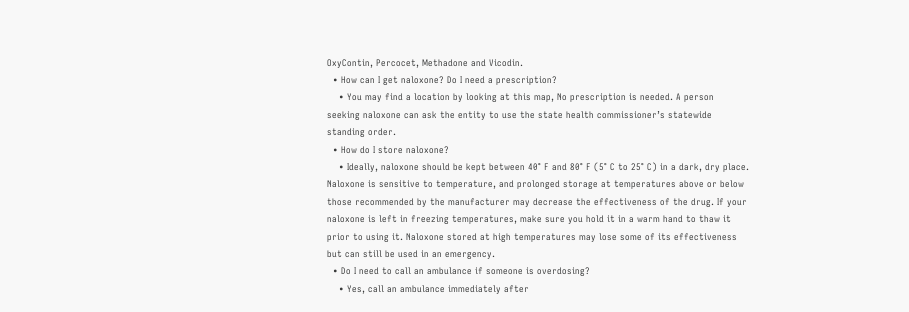OxyContin, Percocet, Methadone and Vicodin.
  • How can I get naloxone? Do I need a prescription?
    • You may find a location by looking at this map, No prescription is needed. A person seeking naloxone can ask the entity to use the state health commissioner’s statewide standing order.
  • How do I store naloxone?
    • Ideally, naloxone should be kept between 40° F and 80° F (5° C to 25° C) in a dark, dry place. Naloxone is sensitive to temperature, and prolonged storage at temperatures above or below those recommended by the manufacturer may decrease the effectiveness of the drug. If your naloxone is left in freezing temperatures, make sure you hold it in a warm hand to thaw it prior to using it. Naloxone stored at high temperatures may lose some of its effectiveness but can still be used in an emergency.
  • Do I need to call an ambulance if someone is overdosing?
    • Yes, call an ambulance immediately after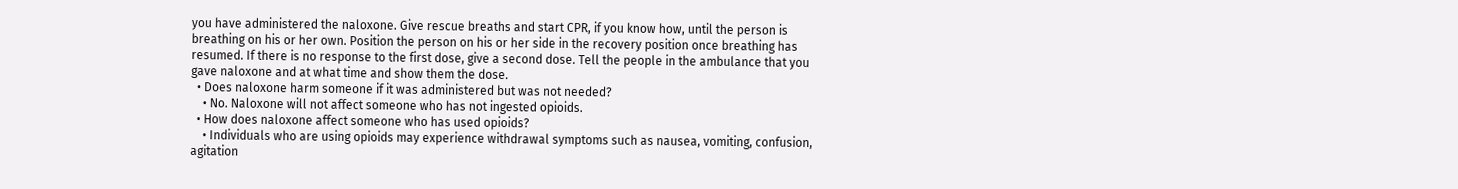you have administered the naloxone. Give rescue breaths and start CPR, if you know how, until the person is breathing on his or her own. Position the person on his or her side in the recovery position once breathing has resumed. If there is no response to the first dose, give a second dose. Tell the people in the ambulance that you gave naloxone and at what time and show them the dose.
  • Does naloxone harm someone if it was administered but was not needed?
    • No. Naloxone will not affect someone who has not ingested opioids.
  • How does naloxone affect someone who has used opioids?
    • Individuals who are using opioids may experience withdrawal symptoms such as nausea, vomiting, confusion, agitation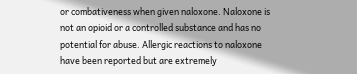or combativeness when given naloxone. Naloxone is not an opioid or a controlled substance and has no potential for abuse. Allergic reactions to naloxone have been reported but are extremely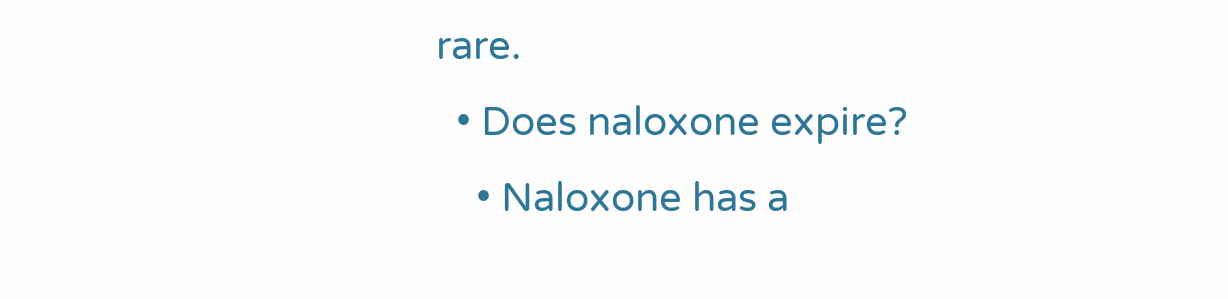rare.
  • Does naloxone expire?
    • Naloxone has a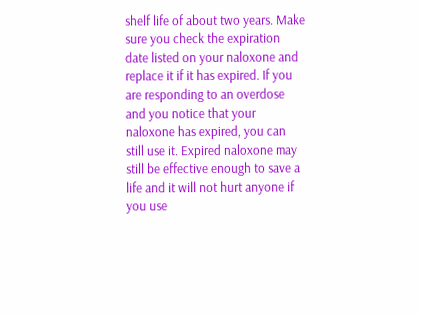shelf life of about two years. Make sure you check the expiration date listed on your naloxone and replace it if it has expired. If you are responding to an overdose and you notice that your naloxone has expired, you can still use it. Expired naloxone may still be effective enough to save a life and it will not hurt anyone if you use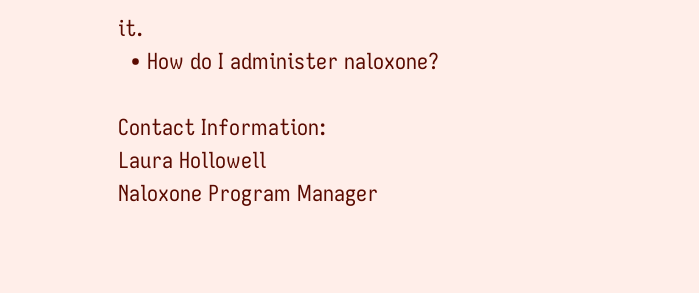it.
  • How do I administer naloxone?

Contact Information:
Laura Hollowell
Naloxone Program Manager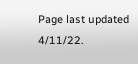Page last updated 4/11/22.